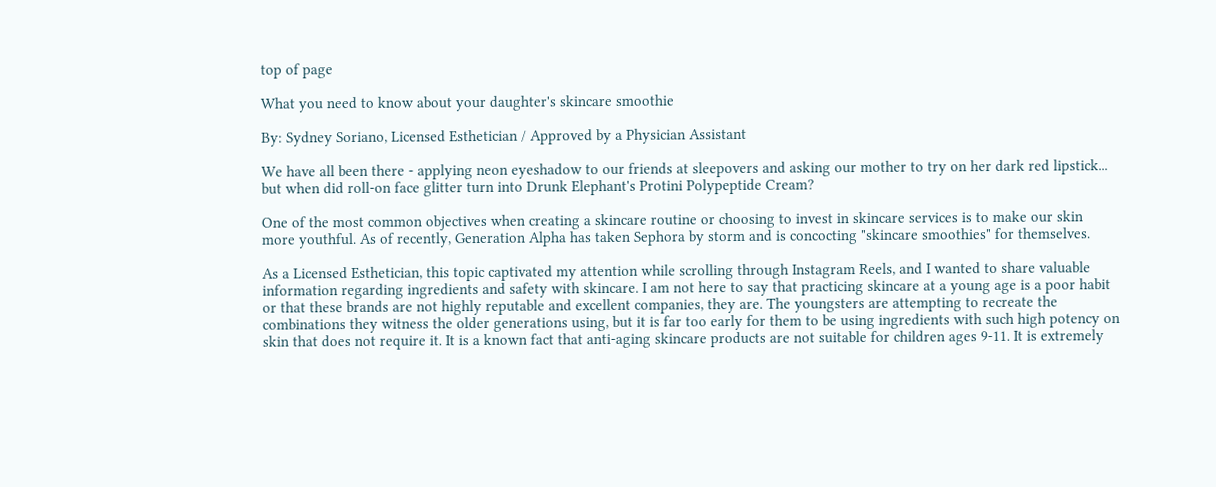top of page

What you need to know about your daughter's skincare smoothie

By: Sydney Soriano, Licensed Esthetician / Approved by a Physician Assistant

We have all been there - applying neon eyeshadow to our friends at sleepovers and asking our mother to try on her dark red lipstick... but when did roll-on face glitter turn into Drunk Elephant's Protini Polypeptide Cream?

One of the most common objectives when creating a skincare routine or choosing to invest in skincare services is to make our skin more youthful. As of recently, Generation Alpha has taken Sephora by storm and is concocting "skincare smoothies" for themselves.

As a Licensed Esthetician, this topic captivated my attention while scrolling through Instagram Reels, and I wanted to share valuable information regarding ingredients and safety with skincare. I am not here to say that practicing skincare at a young age is a poor habit or that these brands are not highly reputable and excellent companies, they are. The youngsters are attempting to recreate the combinations they witness the older generations using, but it is far too early for them to be using ingredients with such high potency on skin that does not require it. It is a known fact that anti-aging skincare products are not suitable for children ages 9-11. It is extremely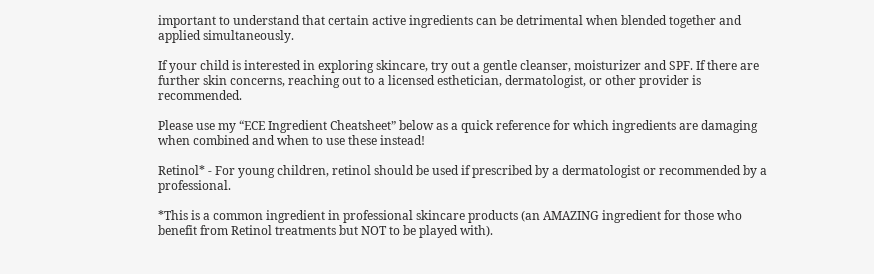important to understand that certain active ingredients can be detrimental when blended together and applied simultaneously.

If your child is interested in exploring skincare, try out a gentle cleanser, moisturizer and SPF. If there are further skin concerns, reaching out to a licensed esthetician, dermatologist, or other provider is recommended.

Please use my “ECE Ingredient Cheatsheet” below as a quick reference for which ingredients are damaging when combined and when to use these instead!

Retinol* - For young children, retinol should be used if prescribed by a dermatologist or recommended by a professional.

*This is a common ingredient in professional skincare products (an AMAZING ingredient for those who benefit from Retinol treatments but NOT to be played with).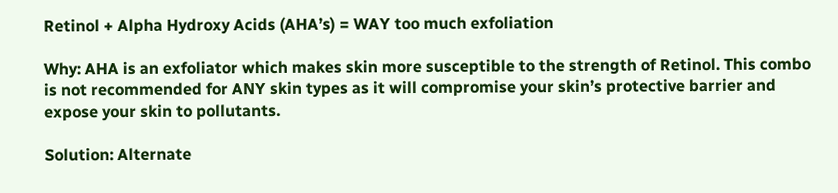Retinol + Alpha Hydroxy Acids (AHA’s) = WAY too much exfoliation

Why: AHA is an exfoliator which makes skin more susceptible to the strength of Retinol. This combo is not recommended for ANY skin types as it will compromise your skin’s protective barrier and expose your skin to pollutants.

Solution: Alternate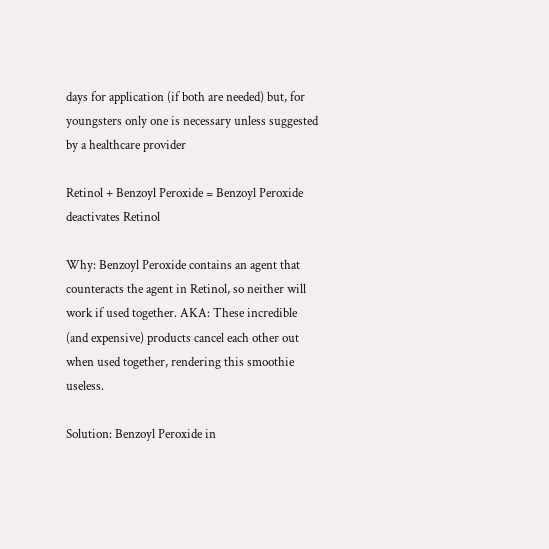days for application (if both are needed) but, for youngsters only one is necessary unless suggested by a healthcare provider

Retinol + Benzoyl Peroxide = Benzoyl Peroxide deactivates Retinol

Why: Benzoyl Peroxide contains an agent that counteracts the agent in Retinol, so neither will work if used together. AKA: These incredible (and expensive) products cancel each other out when used together, rendering this smoothie useless.

Solution: Benzoyl Peroxide in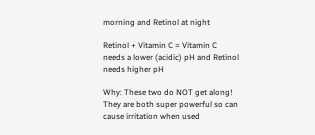morning and Retinol at night

Retinol + Vitamin C = Vitamin C needs a lower (acidic) pH and Retinol needs higher pH

Why: These two do NOT get along! They are both super powerful so can cause irritation when used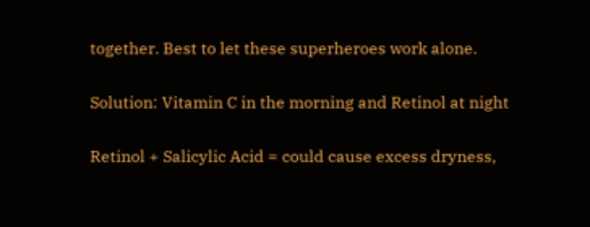together. Best to let these superheroes work alone.

Solution: Vitamin C in the morning and Retinol at night

Retinol + Salicylic Acid = could cause excess dryness,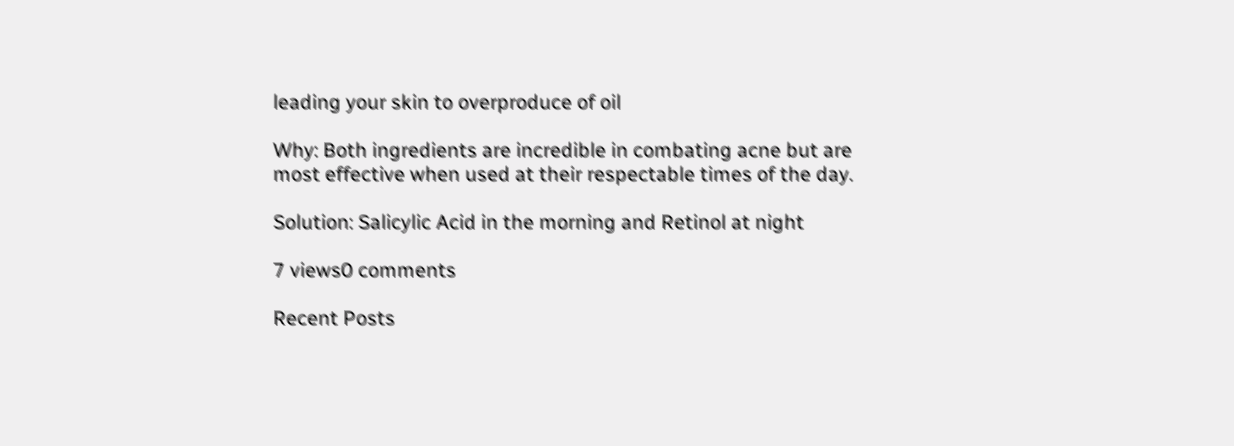leading your skin to overproduce of oil

Why: Both ingredients are incredible in combating acne but are most effective when used at their respectable times of the day.

Solution: Salicylic Acid in the morning and Retinol at night

7 views0 comments

Recent Posts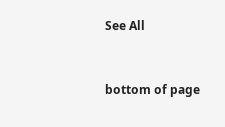See All



bottom of page